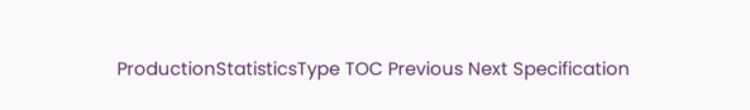ProductionStatisticsType TOC Previous Next Specification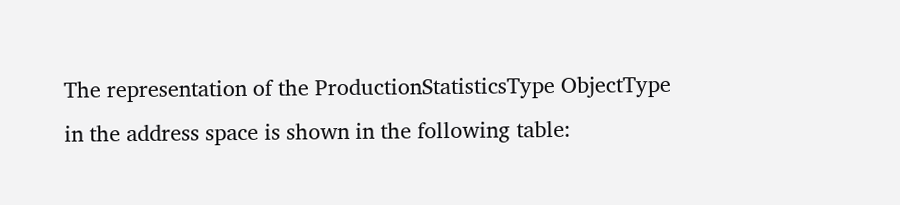The representation of the ProductionStatisticsType ObjectType in the address space is shown in the following table: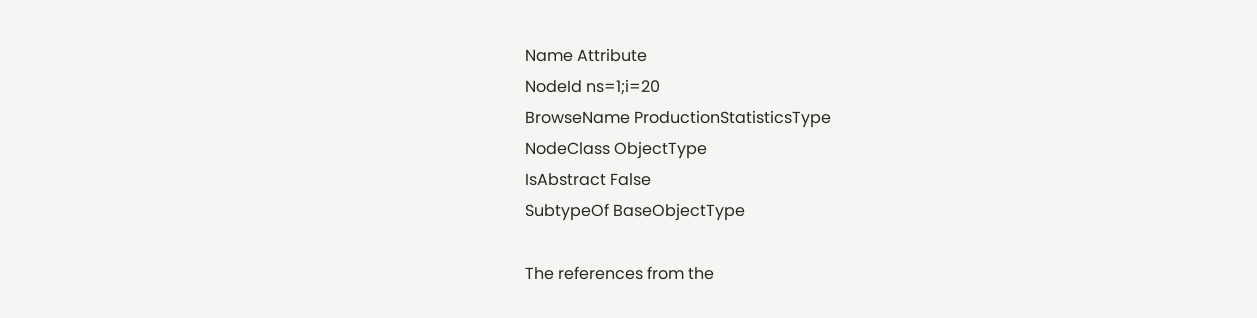Name Attribute
NodeId ns=1;i=20
BrowseName ProductionStatisticsType
NodeClass ObjectType
IsAbstract False
SubtypeOf BaseObjectType

The references from the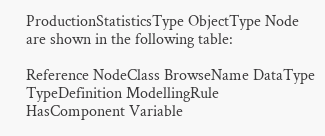ProductionStatisticsType ObjectType Node are shown in the following table:

Reference NodeClass BrowseName DataType TypeDefinition ModellingRule
HasComponent Variable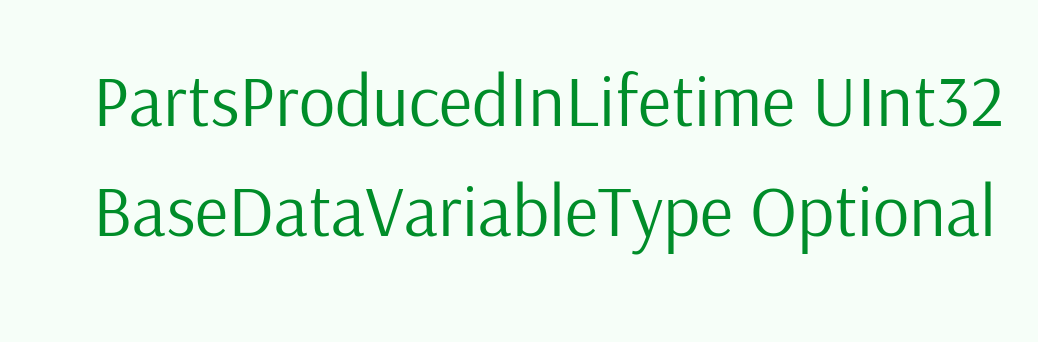PartsProducedInLifetime UInt32 BaseDataVariableType Optional